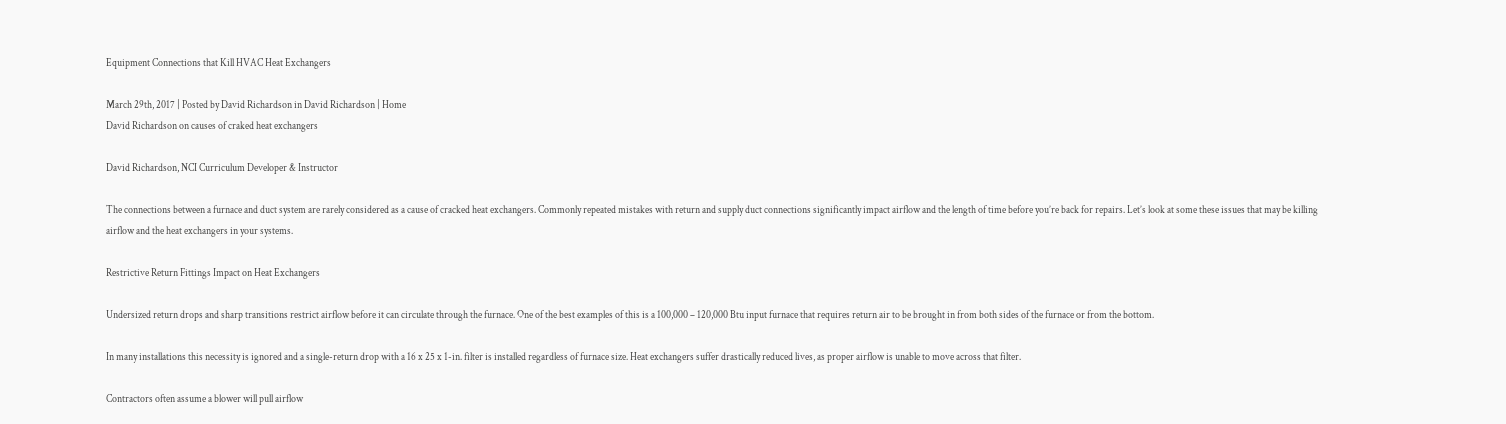Equipment Connections that Kill HVAC Heat Exchangers

March 29th, 2017 | Posted by David Richardson in David Richardson | Home
David Richardson on causes of craked heat exchangers

David Richardson, NCI Curriculum Developer & Instructor

The connections between a furnace and duct system are rarely considered as a cause of cracked heat exchangers. Commonly repeated mistakes with return and supply duct connections significantly impact airflow and the length of time before you’re back for repairs. Let’s look at some these issues that may be killing airflow and the heat exchangers in your systems.

Restrictive Return Fittings Impact on Heat Exchangers

Undersized return drops and sharp transitions restrict airflow before it can circulate through the furnace. One of the best examples of this is a 100,000 – 120,000 Btu input furnace that requires return air to be brought in from both sides of the furnace or from the bottom.

In many installations this necessity is ignored and a single-return drop with a 16 x 25 x 1-in. filter is installed regardless of furnace size. Heat exchangers suffer drastically reduced lives, as proper airflow is unable to move across that filter.

Contractors often assume a blower will pull airflow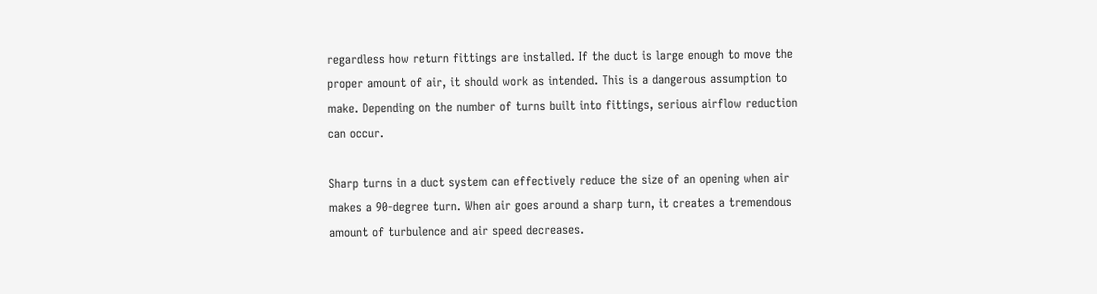regardless how return fittings are installed. If the duct is large enough to move the proper amount of air, it should work as intended. This is a dangerous assumption to make. Depending on the number of turns built into fittings, serious airflow reduction can occur.

Sharp turns in a duct system can effectively reduce the size of an opening when air makes a 90-degree turn. When air goes around a sharp turn, it creates a tremendous amount of turbulence and air speed decreases.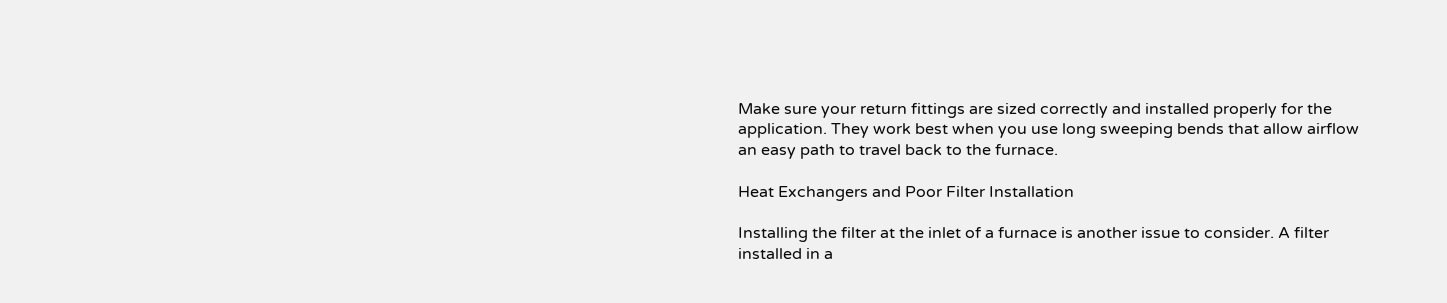Make sure your return fittings are sized correctly and installed properly for the application. They work best when you use long sweeping bends that allow airflow an easy path to travel back to the furnace.

Heat Exchangers and Poor Filter Installation

Installing the filter at the inlet of a furnace is another issue to consider. A filter installed in a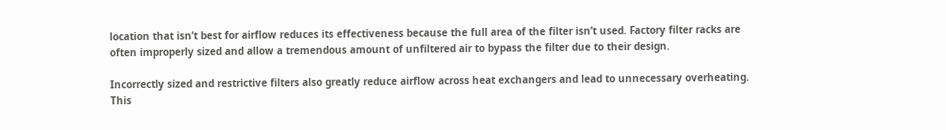location that isn’t best for airflow reduces its effectiveness because the full area of the filter isn’t used. Factory filter racks are often improperly sized and allow a tremendous amount of unfiltered air to bypass the filter due to their design.

Incorrectly sized and restrictive filters also greatly reduce airflow across heat exchangers and lead to unnecessary overheating. This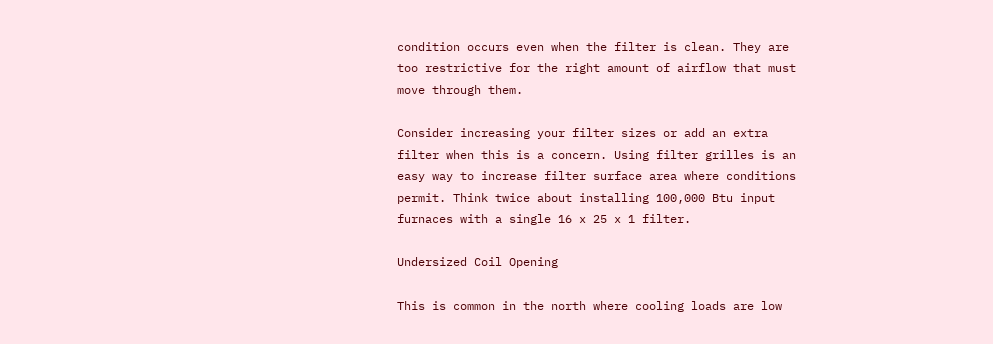condition occurs even when the filter is clean. They are too restrictive for the right amount of airflow that must move through them.

Consider increasing your filter sizes or add an extra filter when this is a concern. Using filter grilles is an easy way to increase filter surface area where conditions permit. Think twice about installing 100,000 Btu input furnaces with a single 16 x 25 x 1 filter.

Undersized Coil Opening

This is common in the north where cooling loads are low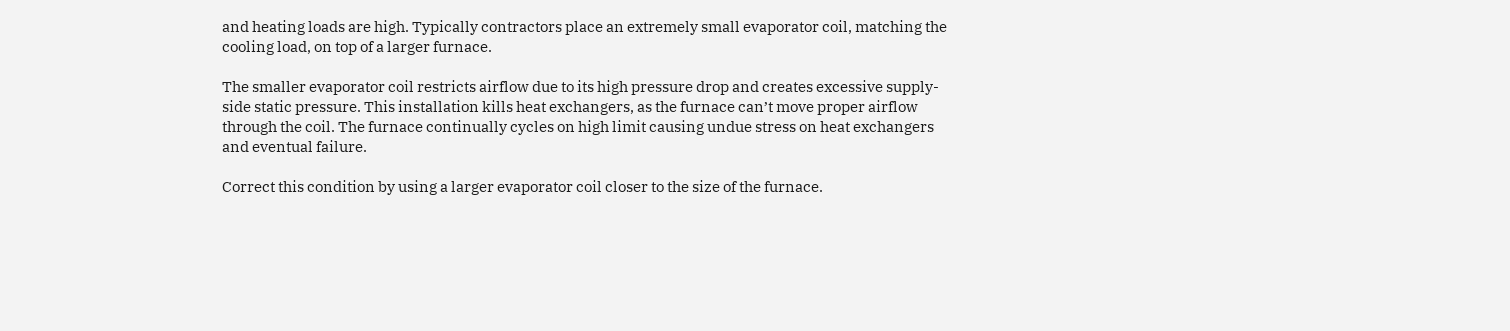and heating loads are high. Typically contractors place an extremely small evaporator coil, matching the cooling load, on top of a larger furnace.

The smaller evaporator coil restricts airflow due to its high pressure drop and creates excessive supply-side static pressure. This installation kills heat exchangers, as the furnace can’t move proper airflow through the coil. The furnace continually cycles on high limit causing undue stress on heat exchangers and eventual failure.

Correct this condition by using a larger evaporator coil closer to the size of the furnace.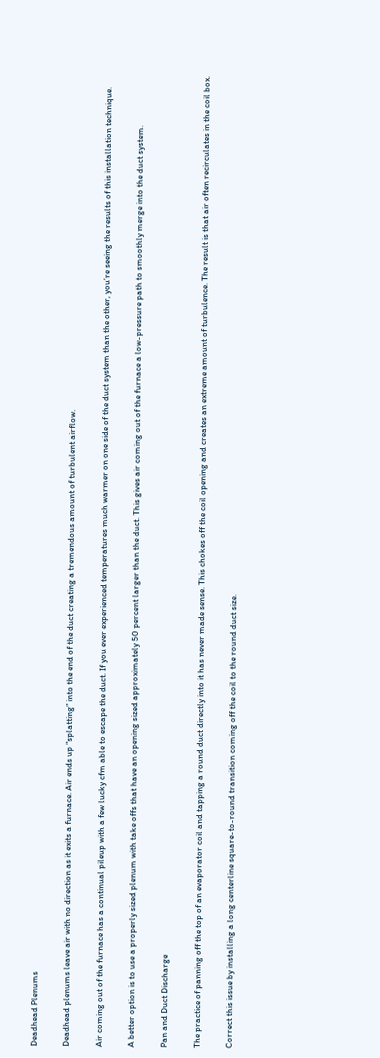Deadhead Plenums

Deadhead plenums leave air with no direction as it exits a furnace. Air ends up “splatting” into the end of the duct creating a tremendous amount of turbulent airflow.

Air coming out of the furnace has a continual pileup with a few lucky cfm able to escape the duct. If you ever experienced temperatures much warmer on one side of the duct system than the other, you’re seeing the results of this installation technique.

A better option is to use a properly sized plenum with take offs that have an opening sized approximately 50 percent larger than the duct. This gives air coming out of the furnace a low-pressure path to smoothly merge into the duct system.

Pan and Duct Discharge

The practice of panning off the top of an evaporator coil and tapping a round duct directly into it has never made sense. This chokes off the coil opening and creates an extreme amount of turbulence. The result is that air often recirculates in the coil box.

Correct this issue by installing a long centerline square-to-round transition coming off the coil to the round duct size.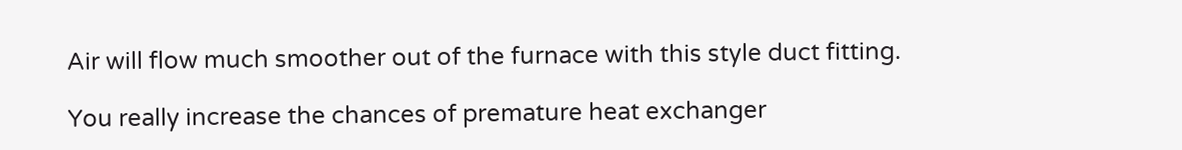Air will flow much smoother out of the furnace with this style duct fitting.

You really increase the chances of premature heat exchanger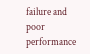failure and poor performance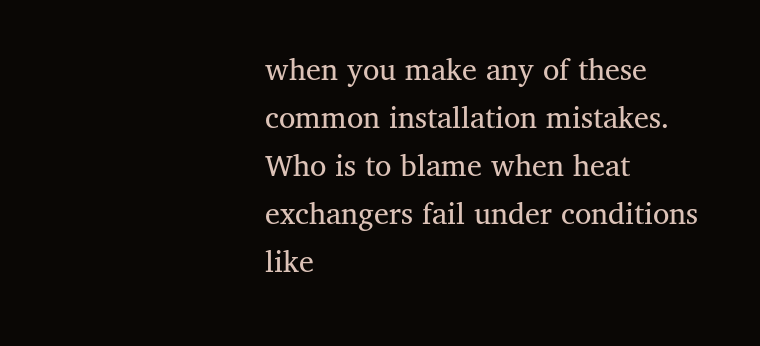when you make any of these common installation mistakes. Who is to blame when heat exchangers fail under conditions like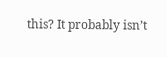this? It probably isn’t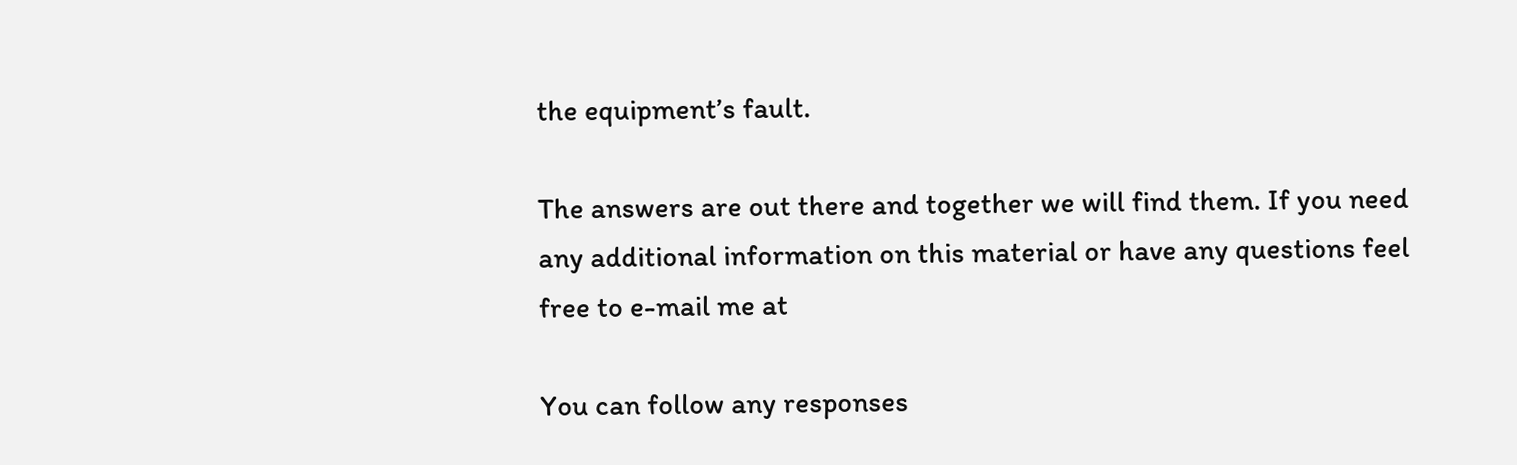the equipment’s fault.

The answers are out there and together we will find them. If you need any additional information on this material or have any questions feel free to e-mail me at

You can follow any responses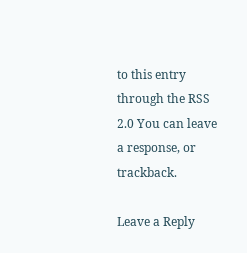to this entry through the RSS 2.0 You can leave a response, or trackback.

Leave a Reply